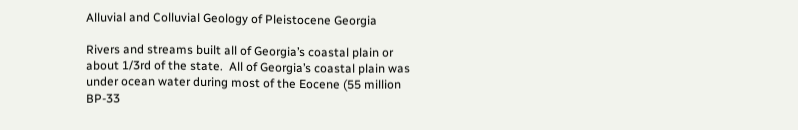Alluvial and Colluvial Geology of Pleistocene Georgia

Rivers and streams built all of Georgia’s coastal plain or about 1/3rd of the state.  All of Georgia’s coastal plain was under ocean water during most of the Eocene (55 million BP-33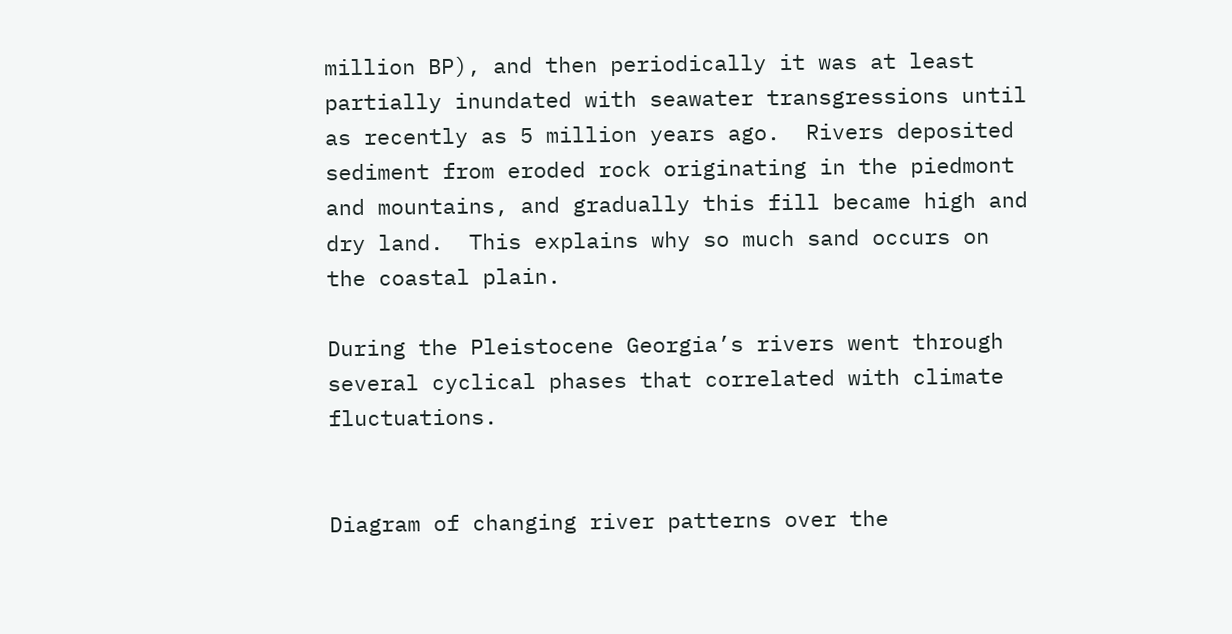million BP), and then periodically it was at least partially inundated with seawater transgressions until as recently as 5 million years ago.  Rivers deposited sediment from eroded rock originating in the piedmont and mountains, and gradually this fill became high and dry land.  This explains why so much sand occurs on the coastal plain.

During the Pleistocene Georgia’s rivers went through several cyclical phases that correlated with climate fluctuations.


Diagram of changing river patterns over the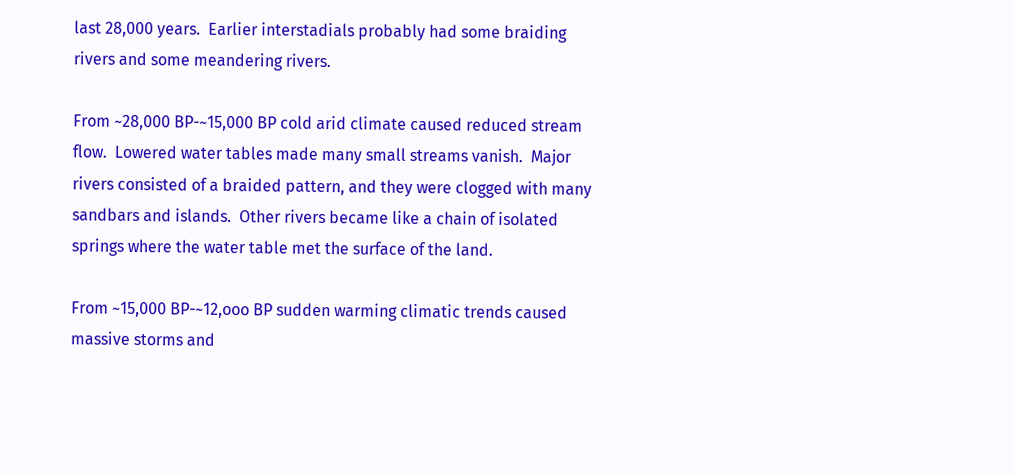last 28,000 years.  Earlier interstadials probably had some braiding rivers and some meandering rivers.

From ~28,000 BP-~15,000 BP cold arid climate caused reduced stream flow.  Lowered water tables made many small streams vanish.  Major rivers consisted of a braided pattern, and they were clogged with many sandbars and islands.  Other rivers became like a chain of isolated springs where the water table met the surface of the land.

From ~15,000 BP-~12,ooo BP sudden warming climatic trends caused massive storms and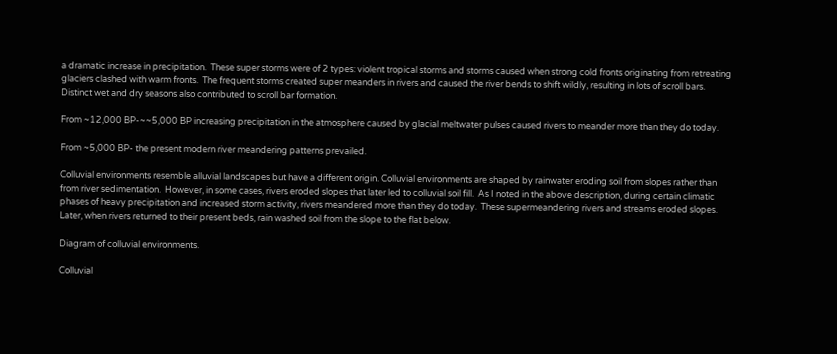a dramatic increase in precipitation.  These super storms were of 2 types: violent tropical storms and storms caused when strong cold fronts originating from retreating glaciers clashed with warm fronts.  The frequent storms created super meanders in rivers and caused the river bends to shift wildly, resulting in lots of scroll bars.  Distinct wet and dry seasons also contributed to scroll bar formation.

From ~12,000 BP-~~5,000 BP increasing precipitation in the atmosphere caused by glacial meltwater pulses caused rivers to meander more than they do today.

From ~5,000 BP- the present modern river meandering patterns prevailed.

Colluvial environments resemble alluvial landscapes but have a different origin. Colluvial environments are shaped by rainwater eroding soil from slopes rather than from river sedimentation.  However, in some cases, rivers eroded slopes that later led to colluvial soil fill.  As I noted in the above description, during certain climatic phases of heavy precipitation and increased storm activity, rivers meandered more than they do today.  These supermeandering rivers and streams eroded slopes.  Later, when rivers returned to their present beds, rain washed soil from the slope to the flat below.

Diagram of colluvial environments.

Colluvial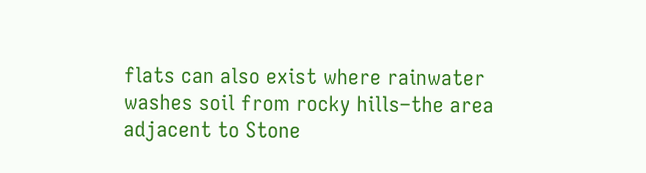flats can also exist where rainwater washes soil from rocky hills–the area adjacent to Stone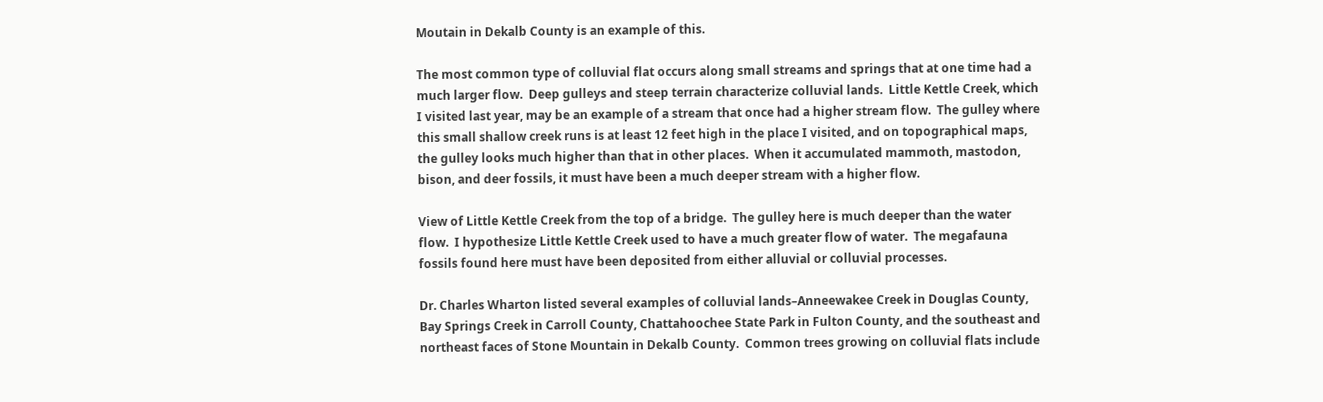Moutain in Dekalb County is an example of this.

The most common type of colluvial flat occurs along small streams and springs that at one time had a much larger flow.  Deep gulleys and steep terrain characterize colluvial lands.  Little Kettle Creek, which I visited last year, may be an example of a stream that once had a higher stream flow.  The gulley where this small shallow creek runs is at least 12 feet high in the place I visited, and on topographical maps, the gulley looks much higher than that in other places.  When it accumulated mammoth, mastodon, bison, and deer fossils, it must have been a much deeper stream with a higher flow.

View of Little Kettle Creek from the top of a bridge.  The gulley here is much deeper than the water flow.  I hypothesize Little Kettle Creek used to have a much greater flow of water.  The megafauna fossils found here must have been deposited from either alluvial or colluvial processes.

Dr. Charles Wharton listed several examples of colluvial lands–Anneewakee Creek in Douglas County, Bay Springs Creek in Carroll County, Chattahoochee State Park in Fulton County, and the southeast and northeast faces of Stone Mountain in Dekalb County.  Common trees growing on colluvial flats include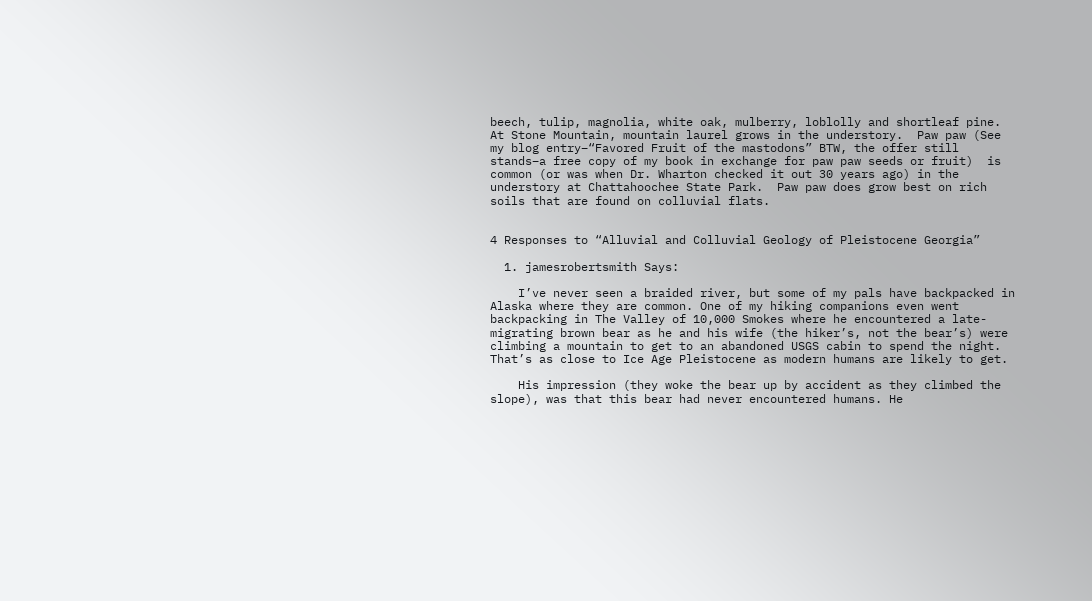beech, tulip, magnolia, white oak, mulberry, loblolly and shortleaf pine.  At Stone Mountain, mountain laurel grows in the understory.  Paw paw (See my blog entry–“Favored Fruit of the mastodons” BTW, the offer still stands–a free copy of my book in exchange for paw paw seeds or fruit)  is common (or was when Dr. Wharton checked it out 30 years ago) in the understory at Chattahoochee State Park.  Paw paw does grow best on rich soils that are found on colluvial flats.


4 Responses to “Alluvial and Colluvial Geology of Pleistocene Georgia”

  1. jamesrobertsmith Says:

    I’ve never seen a braided river, but some of my pals have backpacked in Alaska where they are common. One of my hiking companions even went backpacking in The Valley of 10,000 Smokes where he encountered a late-migrating brown bear as he and his wife (the hiker’s, not the bear’s) were climbing a mountain to get to an abandoned USGS cabin to spend the night. That’s as close to Ice Age Pleistocene as modern humans are likely to get.

    His impression (they woke the bear up by accident as they climbed the slope), was that this bear had never encountered humans. He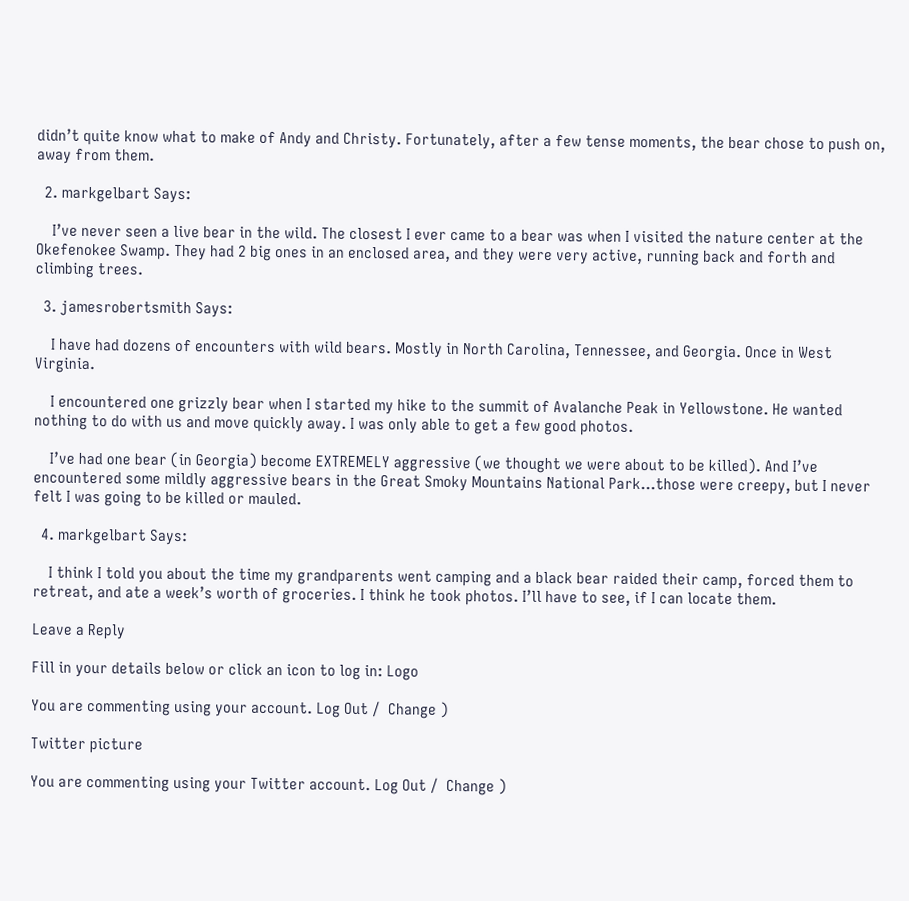didn’t quite know what to make of Andy and Christy. Fortunately, after a few tense moments, the bear chose to push on, away from them.

  2. markgelbart Says:

    I’ve never seen a live bear in the wild. The closest I ever came to a bear was when I visited the nature center at the Okefenokee Swamp. They had 2 big ones in an enclosed area, and they were very active, running back and forth and climbing trees.

  3. jamesrobertsmith Says:

    I have had dozens of encounters with wild bears. Mostly in North Carolina, Tennessee, and Georgia. Once in West Virginia.

    I encountered one grizzly bear when I started my hike to the summit of Avalanche Peak in Yellowstone. He wanted nothing to do with us and move quickly away. I was only able to get a few good photos.

    I’ve had one bear (in Georgia) become EXTREMELY aggressive (we thought we were about to be killed). And I’ve encountered some mildly aggressive bears in the Great Smoky Mountains National Park…those were creepy, but I never felt I was going to be killed or mauled.

  4. markgelbart Says:

    I think I told you about the time my grandparents went camping and a black bear raided their camp, forced them to retreat, and ate a week’s worth of groceries. I think he took photos. I’ll have to see, if I can locate them.

Leave a Reply

Fill in your details below or click an icon to log in: Logo

You are commenting using your account. Log Out /  Change )

Twitter picture

You are commenting using your Twitter account. Log Out /  Change )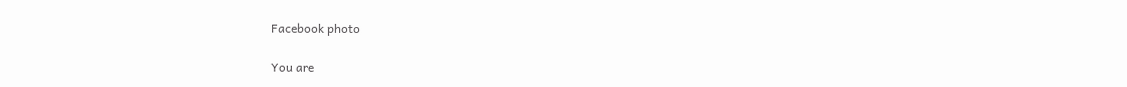Facebook photo

You are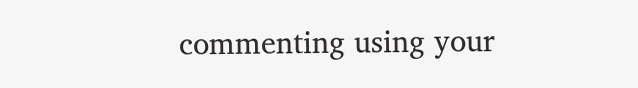commenting using your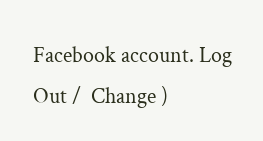Facebook account. Log Out /  Change )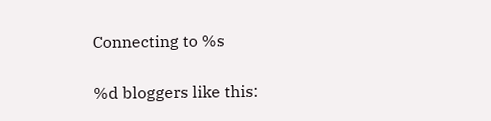Connecting to %s

%d bloggers like this: